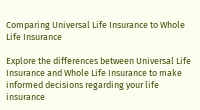Comparing Universal Life Insurance to Whole Life Insurance

Explore the differences between Universal Life Insurance and Whole Life Insurance to make informed decisions regarding your life insurance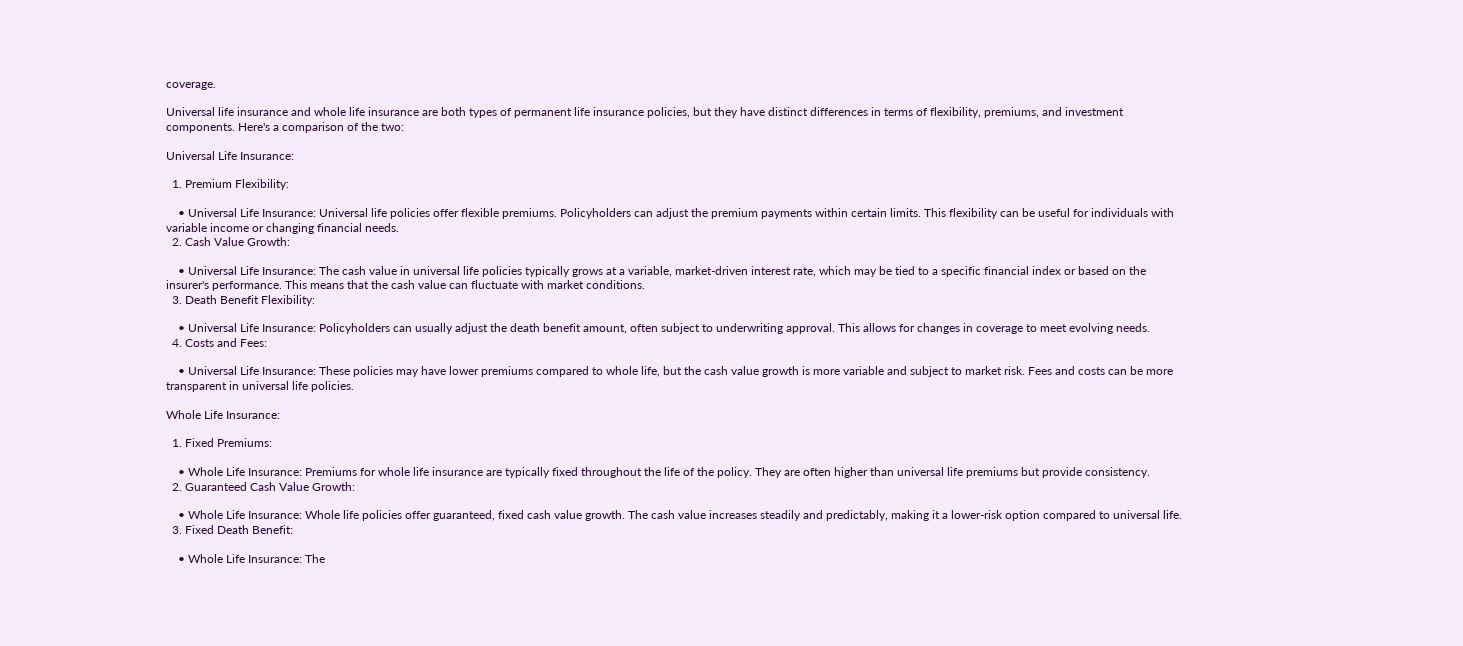coverage.

Universal life insurance and whole life insurance are both types of permanent life insurance policies, but they have distinct differences in terms of flexibility, premiums, and investment components. Here's a comparison of the two:

Universal Life Insurance:

  1. Premium Flexibility:

    • Universal Life Insurance: Universal life policies offer flexible premiums. Policyholders can adjust the premium payments within certain limits. This flexibility can be useful for individuals with variable income or changing financial needs.
  2. Cash Value Growth:

    • Universal Life Insurance: The cash value in universal life policies typically grows at a variable, market-driven interest rate, which may be tied to a specific financial index or based on the insurer's performance. This means that the cash value can fluctuate with market conditions.
  3. Death Benefit Flexibility:

    • Universal Life Insurance: Policyholders can usually adjust the death benefit amount, often subject to underwriting approval. This allows for changes in coverage to meet evolving needs.
  4. Costs and Fees:

    • Universal Life Insurance: These policies may have lower premiums compared to whole life, but the cash value growth is more variable and subject to market risk. Fees and costs can be more transparent in universal life policies.

Whole Life Insurance:

  1. Fixed Premiums:

    • Whole Life Insurance: Premiums for whole life insurance are typically fixed throughout the life of the policy. They are often higher than universal life premiums but provide consistency.
  2. Guaranteed Cash Value Growth:

    • Whole Life Insurance: Whole life policies offer guaranteed, fixed cash value growth. The cash value increases steadily and predictably, making it a lower-risk option compared to universal life.
  3. Fixed Death Benefit:

    • Whole Life Insurance: The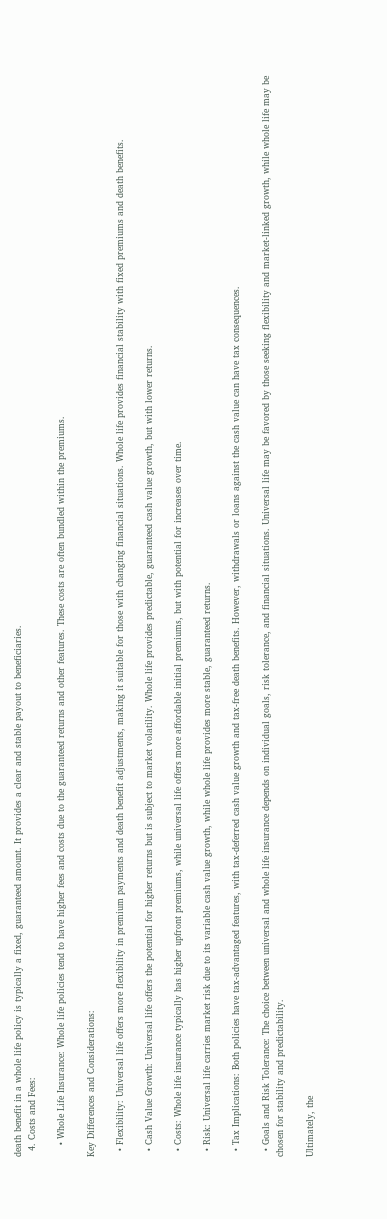death benefit in a whole life policy is typically a fixed, guaranteed amount. It provides a clear and stable payout to beneficiaries.
  4. Costs and Fees:

    • Whole Life Insurance: Whole life policies tend to have higher fees and costs due to the guaranteed returns and other features. These costs are often bundled within the premiums.

Key Differences and Considerations:

  • Flexibility: Universal life offers more flexibility in premium payments and death benefit adjustments, making it suitable for those with changing financial situations. Whole life provides financial stability with fixed premiums and death benefits.

  • Cash Value Growth: Universal life offers the potential for higher returns but is subject to market volatility. Whole life provides predictable, guaranteed cash value growth, but with lower returns.

  • Costs: Whole life insurance typically has higher upfront premiums, while universal life offers more affordable initial premiums, but with potential for increases over time.

  • Risk: Universal life carries market risk due to its variable cash value growth, while whole life provides more stable, guaranteed returns.

  • Tax Implications: Both policies have tax-advantaged features, with tax-deferred cash value growth and tax-free death benefits. However, withdrawals or loans against the cash value can have tax consequences.

  • Goals and Risk Tolerance: The choice between universal and whole life insurance depends on individual goals, risk tolerance, and financial situations. Universal life may be favored by those seeking flexibility and market-linked growth, while whole life may be chosen for stability and predictability.

Ultimately, the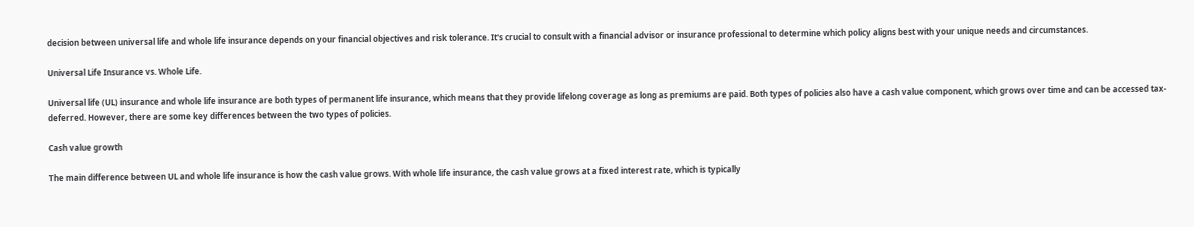decision between universal life and whole life insurance depends on your financial objectives and risk tolerance. It's crucial to consult with a financial advisor or insurance professional to determine which policy aligns best with your unique needs and circumstances.

Universal Life Insurance vs. Whole Life.

Universal life (UL) insurance and whole life insurance are both types of permanent life insurance, which means that they provide lifelong coverage as long as premiums are paid. Both types of policies also have a cash value component, which grows over time and can be accessed tax-deferred. However, there are some key differences between the two types of policies.

Cash value growth

The main difference between UL and whole life insurance is how the cash value grows. With whole life insurance, the cash value grows at a fixed interest rate, which is typically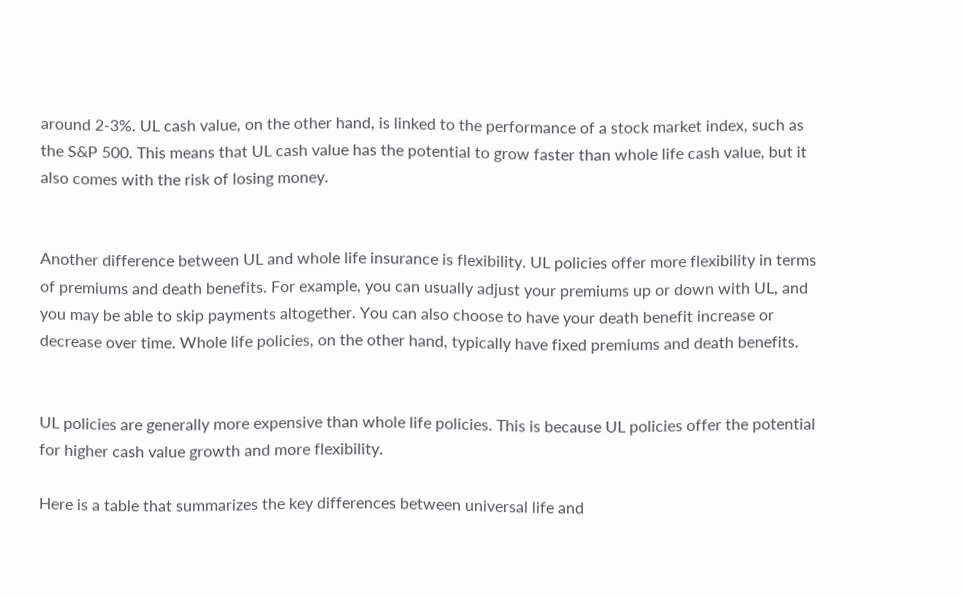around 2-3%. UL cash value, on the other hand, is linked to the performance of a stock market index, such as the S&P 500. This means that UL cash value has the potential to grow faster than whole life cash value, but it also comes with the risk of losing money.


Another difference between UL and whole life insurance is flexibility. UL policies offer more flexibility in terms of premiums and death benefits. For example, you can usually adjust your premiums up or down with UL, and you may be able to skip payments altogether. You can also choose to have your death benefit increase or decrease over time. Whole life policies, on the other hand, typically have fixed premiums and death benefits.


UL policies are generally more expensive than whole life policies. This is because UL policies offer the potential for higher cash value growth and more flexibility.

Here is a table that summarizes the key differences between universal life and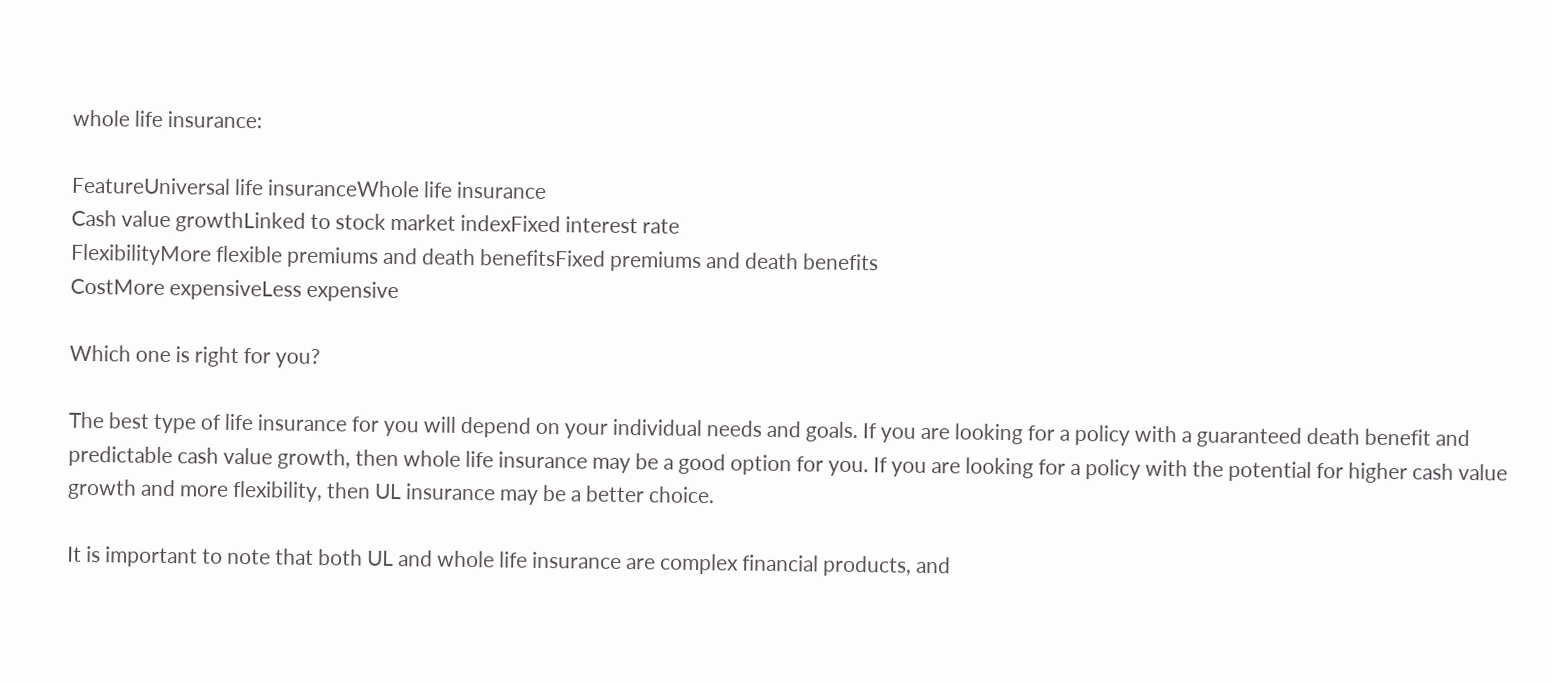whole life insurance:

FeatureUniversal life insuranceWhole life insurance
Cash value growthLinked to stock market indexFixed interest rate
FlexibilityMore flexible premiums and death benefitsFixed premiums and death benefits
CostMore expensiveLess expensive

Which one is right for you?

The best type of life insurance for you will depend on your individual needs and goals. If you are looking for a policy with a guaranteed death benefit and predictable cash value growth, then whole life insurance may be a good option for you. If you are looking for a policy with the potential for higher cash value growth and more flexibility, then UL insurance may be a better choice.

It is important to note that both UL and whole life insurance are complex financial products, and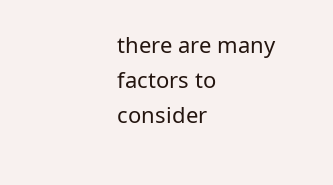there are many factors to consider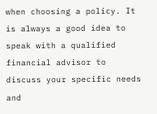when choosing a policy. It is always a good idea to speak with a qualified financial advisor to discuss your specific needs and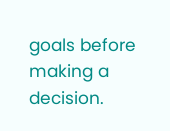goals before making a decision.